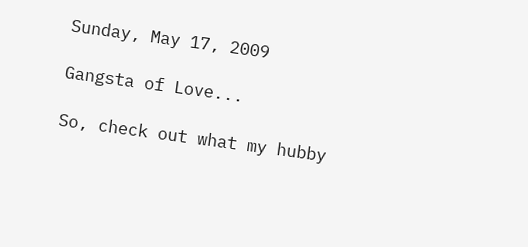Sunday, May 17, 2009

Gangsta of Love...

So, check out what my hubby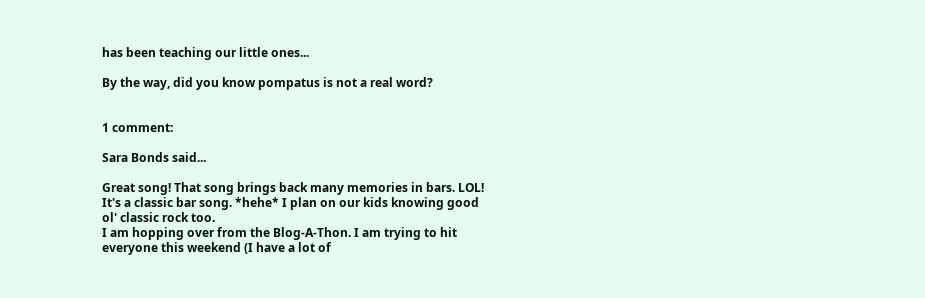has been teaching our little ones...

By the way, did you know pompatus is not a real word?


1 comment:

Sara Bonds said...

Great song! That song brings back many memories in bars. LOL! It's a classic bar song. *hehe* I plan on our kids knowing good ol' classic rock too.
I am hopping over from the Blog-A-Thon. I am trying to hit everyone this weekend (I have a lot of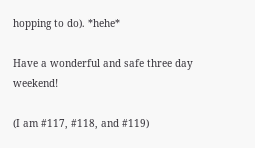hopping to do). *hehe*

Have a wonderful and safe three day weekend!

(I am #117, #118, and #119)